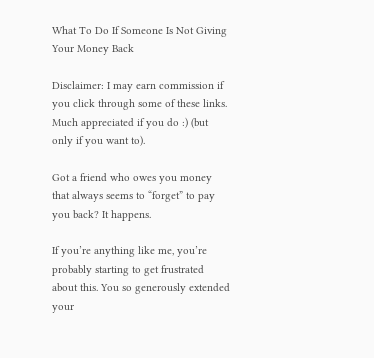What To Do If Someone Is Not Giving Your Money Back

Disclaimer: I may earn commission if you click through some of these links. Much appreciated if you do :) (but only if you want to).

Got a friend who owes you money that always seems to “forget” to pay you back? It happens.

If you’re anything like me, you’re probably starting to get frustrated about this. You so generously extended your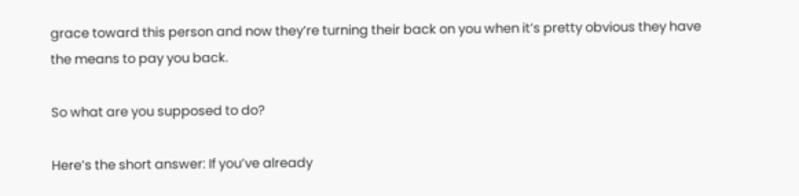grace toward this person and now they’re turning their back on you when it’s pretty obvious they have the means to pay you back.

So what are you supposed to do?

Here’s the short answer: If you’ve already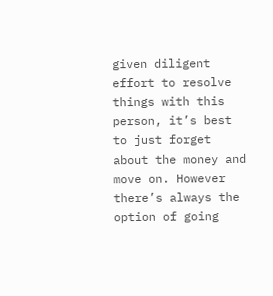given diligent effort to resolve things with this person, it’s best to just forget about the money and move on. However there’s always the option of going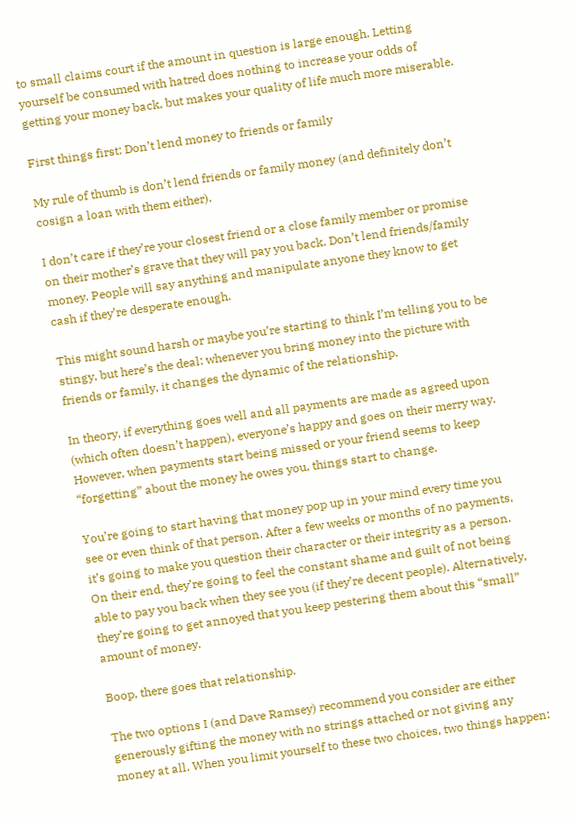to small claims court if the amount in question is large enough. Letting yourself be consumed with hatred does nothing to increase your odds of getting your money back, but makes your quality of life much more miserable.

First things first: Don’t lend money to friends or family

My rule of thumb is don’t lend friends or family money (and definitely don’t cosign a loan with them either).

I don’t care if they’re your closest friend or a close family member or promise on their mother’s grave that they will pay you back. Don’t lend friends/family money. People will say anything and manipulate anyone they know to get cash if they’re desperate enough.

This might sound harsh or maybe you’re starting to think I’m telling you to be stingy, but here’s the deal: whenever you bring money into the picture with friends or family, it changes the dynamic of the relationship.

In theory, if everything goes well and all payments are made as agreed upon (which often doesn’t happen), everyone’s happy and goes on their merry way. However, when payments start being missed or your friend seems to keep “forgetting” about the money he owes you, things start to change.

You’re going to start having that money pop up in your mind every time you see or even think of that person. After a few weeks or months of no payments, it’s going to make you question their character or their integrity as a person. On their end, they’re going to feel the constant shame and guilt of not being able to pay you back when they see you (if they’re decent people). Alternatively, they’re going to get annoyed that you keep pestering them about this “small” amount of money.

Boop, there goes that relationship.

The two options I (and Dave Ramsey) recommend you consider are either generously gifting the money with no strings attached or not giving any money at all. When you limit yourself to these two choices, two things happen: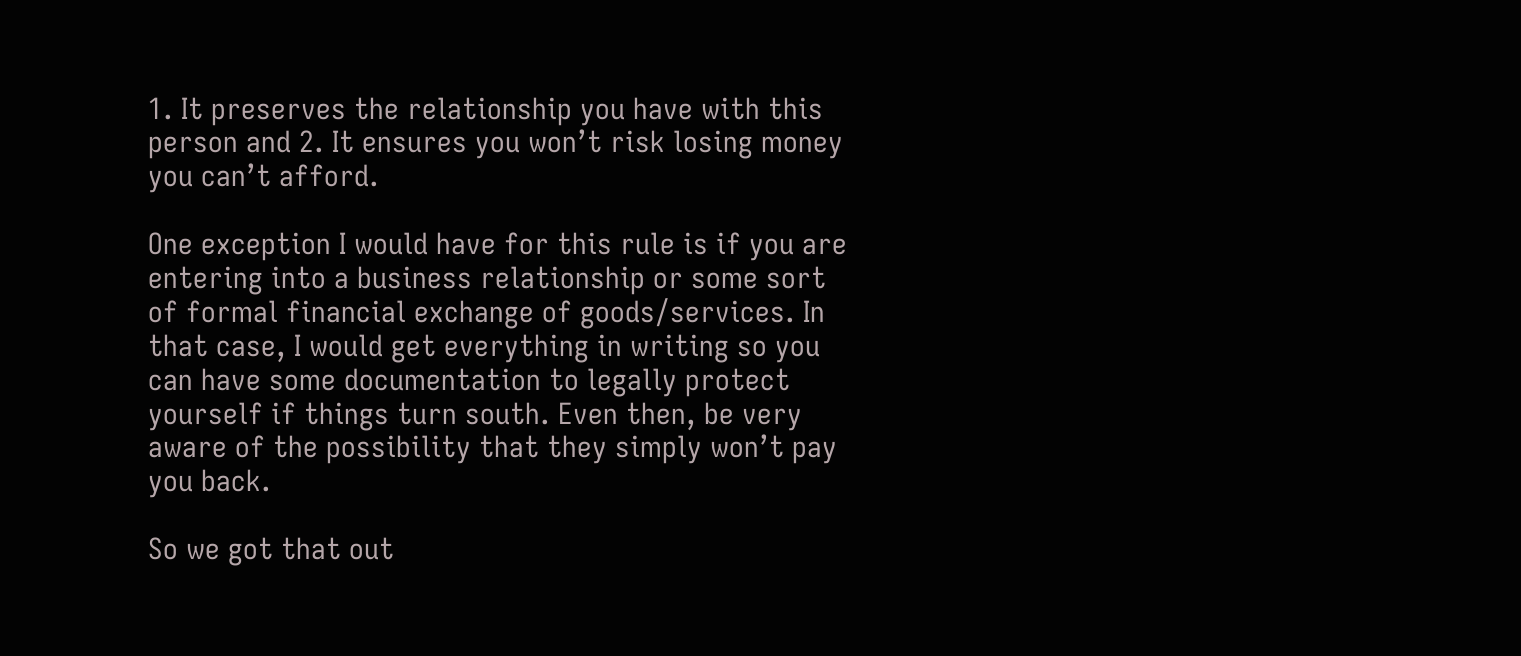1. It preserves the relationship you have with this person and 2. It ensures you won’t risk losing money you can’t afford.

One exception I would have for this rule is if you are entering into a business relationship or some sort of formal financial exchange of goods/services. In that case, I would get everything in writing so you can have some documentation to legally protect yourself if things turn south. Even then, be very aware of the possibility that they simply won’t pay you back.

So we got that out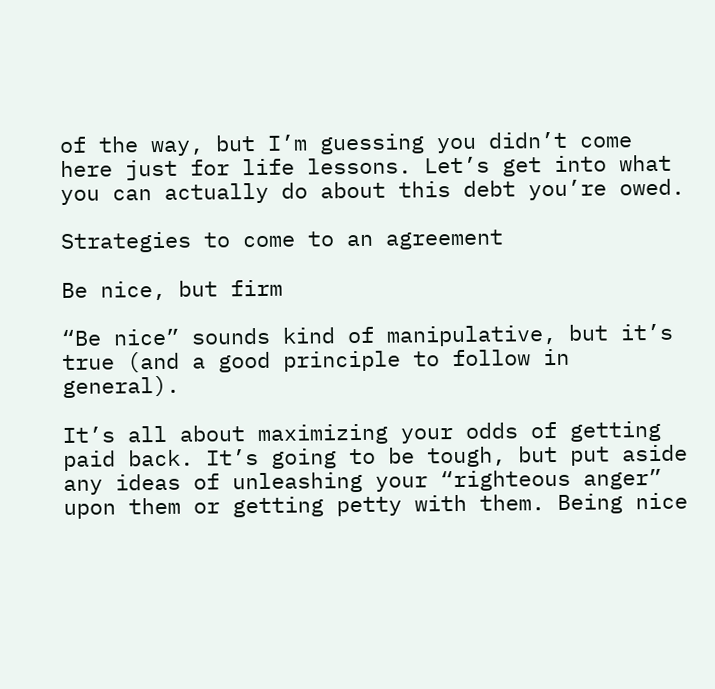of the way, but I’m guessing you didn’t come here just for life lessons. Let’s get into what you can actually do about this debt you’re owed.

Strategies to come to an agreement

Be nice, but firm

“Be nice” sounds kind of manipulative, but it’s true (and a good principle to follow in general).

It’s all about maximizing your odds of getting paid back. It’s going to be tough, but put aside any ideas of unleashing your “righteous anger” upon them or getting petty with them. Being nice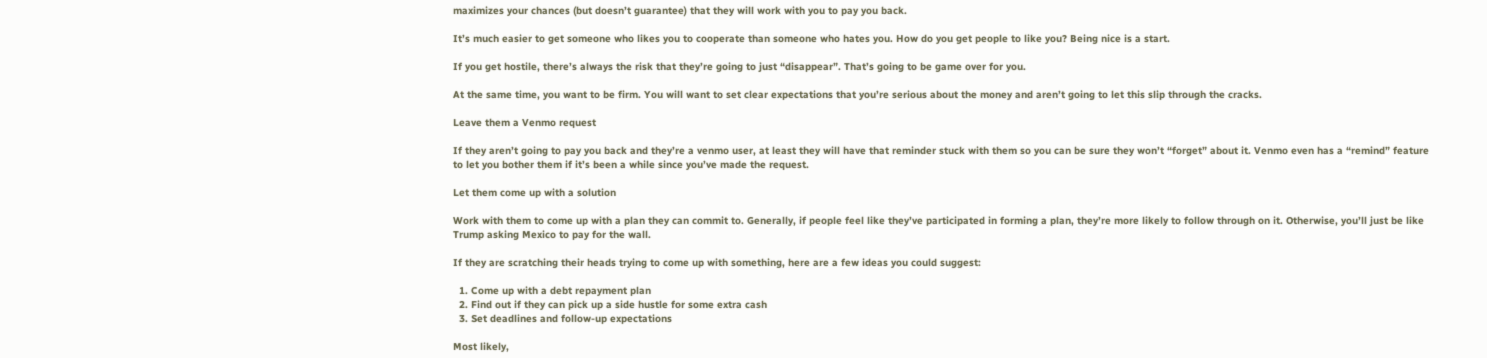maximizes your chances (but doesn’t guarantee) that they will work with you to pay you back.

It’s much easier to get someone who likes you to cooperate than someone who hates you. How do you get people to like you? Being nice is a start.

If you get hostile, there’s always the risk that they’re going to just “disappear”. That’s going to be game over for you.

At the same time, you want to be firm. You will want to set clear expectations that you’re serious about the money and aren’t going to let this slip through the cracks.

Leave them a Venmo request

If they aren’t going to pay you back and they’re a venmo user, at least they will have that reminder stuck with them so you can be sure they won’t “forget” about it. Venmo even has a “remind” feature to let you bother them if it’s been a while since you’ve made the request.

Let them come up with a solution

Work with them to come up with a plan they can commit to. Generally, if people feel like they’ve participated in forming a plan, they’re more likely to follow through on it. Otherwise, you’ll just be like Trump asking Mexico to pay for the wall.

If they are scratching their heads trying to come up with something, here are a few ideas you could suggest:

  1. Come up with a debt repayment plan
  2. Find out if they can pick up a side hustle for some extra cash
  3. Set deadlines and follow-up expectations

Most likely,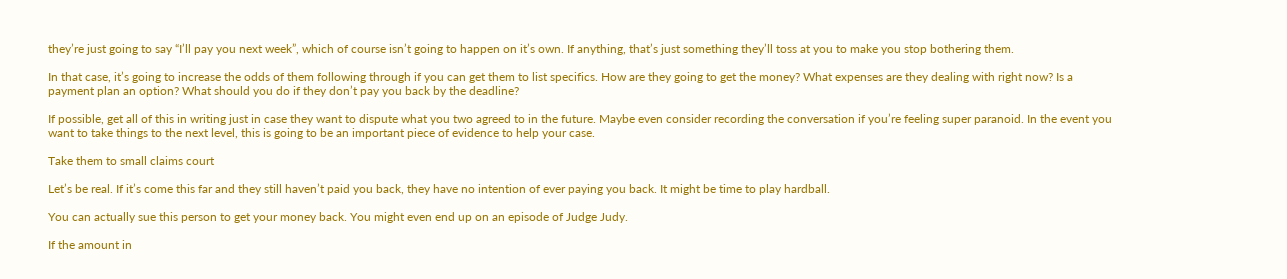they’re just going to say “I’ll pay you next week”, which of course isn’t going to happen on it’s own. If anything, that’s just something they’ll toss at you to make you stop bothering them.

In that case, it’s going to increase the odds of them following through if you can get them to list specifics. How are they going to get the money? What expenses are they dealing with right now? Is a payment plan an option? What should you do if they don’t pay you back by the deadline?

If possible, get all of this in writing just in case they want to dispute what you two agreed to in the future. Maybe even consider recording the conversation if you’re feeling super paranoid. In the event you want to take things to the next level, this is going to be an important piece of evidence to help your case.

Take them to small claims court

Let’s be real. If it’s come this far and they still haven’t paid you back, they have no intention of ever paying you back. It might be time to play hardball.

You can actually sue this person to get your money back. You might even end up on an episode of Judge Judy.

If the amount in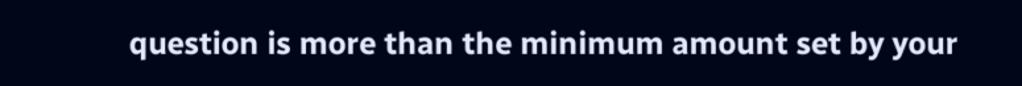question is more than the minimum amount set by your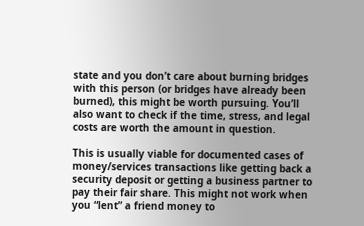state and you don’t care about burning bridges with this person (or bridges have already been burned), this might be worth pursuing. You’ll also want to check if the time, stress, and legal costs are worth the amount in question.

This is usually viable for documented cases of money/services transactions like getting back a security deposit or getting a business partner to pay their fair share. This might not work when you “lent” a friend money to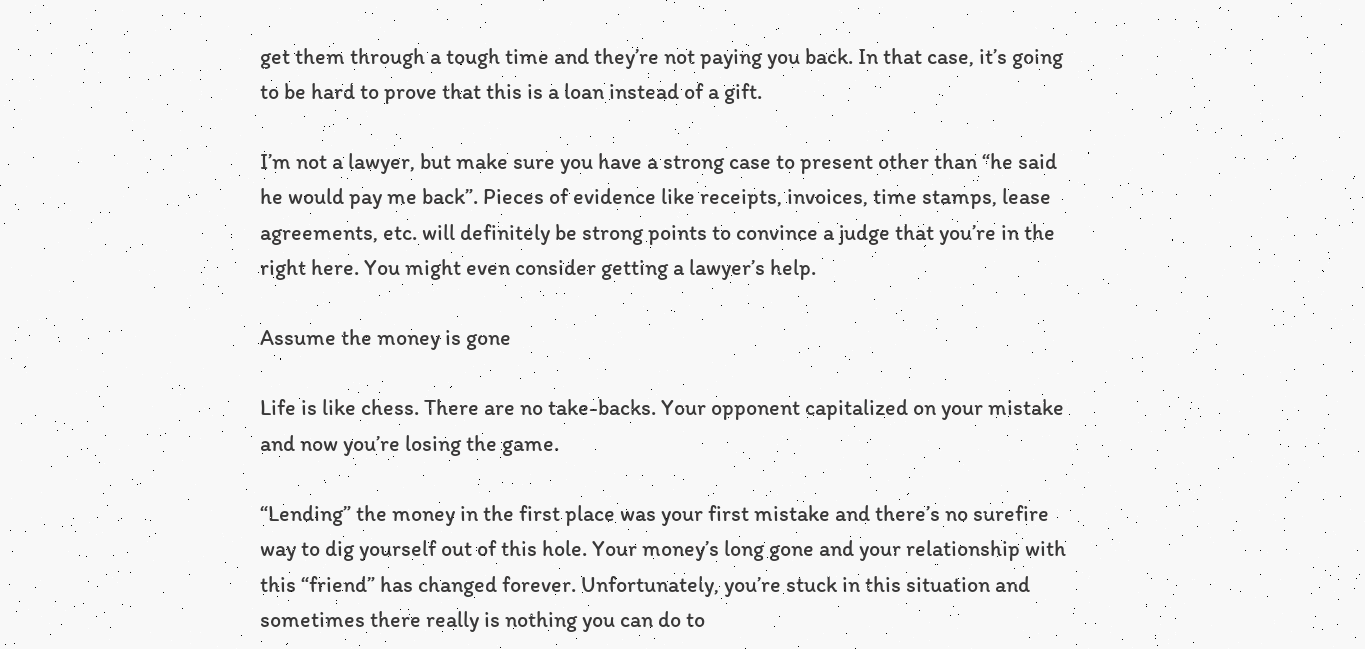get them through a tough time and they’re not paying you back. In that case, it’s going to be hard to prove that this is a loan instead of a gift.

I’m not a lawyer, but make sure you have a strong case to present other than “he said he would pay me back”. Pieces of evidence like receipts, invoices, time stamps, lease agreements, etc. will definitely be strong points to convince a judge that you’re in the right here. You might even consider getting a lawyer’s help.

Assume the money is gone

Life is like chess. There are no take-backs. Your opponent capitalized on your mistake and now you’re losing the game.

“Lending” the money in the first place was your first mistake and there’s no surefire way to dig yourself out of this hole. Your money’s long gone and your relationship with this “friend” has changed forever. Unfortunately, you’re stuck in this situation and sometimes there really is nothing you can do to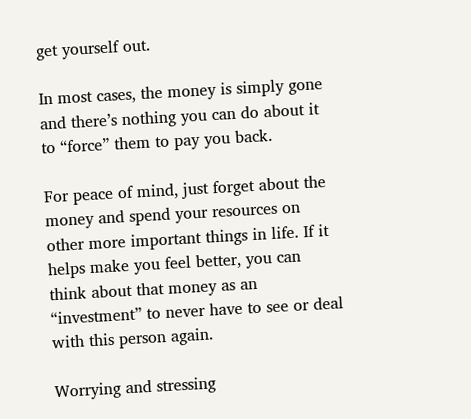get yourself out.

In most cases, the money is simply gone and there’s nothing you can do about it to “force” them to pay you back.

For peace of mind, just forget about the money and spend your resources on other more important things in life. If it helps make you feel better, you can think about that money as an “investment” to never have to see or deal with this person again.

Worrying and stressing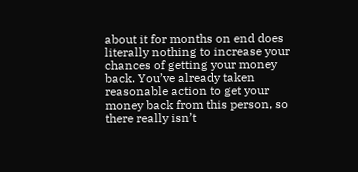about it for months on end does literally nothing to increase your chances of getting your money back. You’ve already taken reasonable action to get your money back from this person, so there really isn’t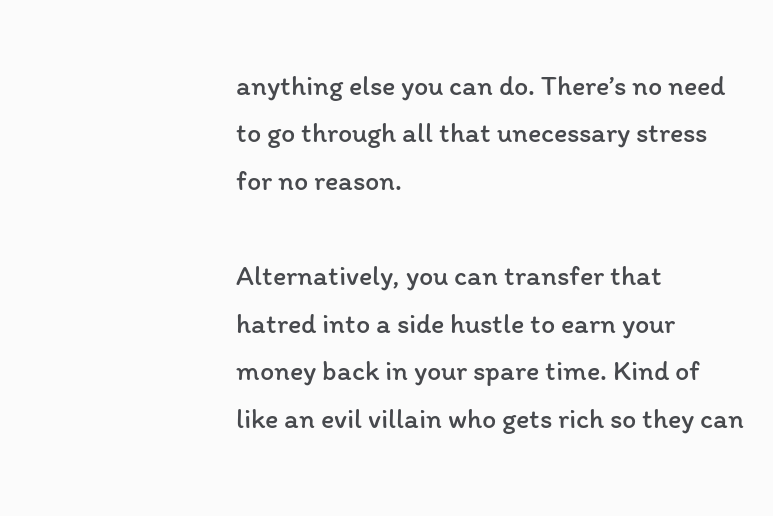anything else you can do. There’s no need to go through all that unecessary stress for no reason.

Alternatively, you can transfer that hatred into a side hustle to earn your money back in your spare time. Kind of like an evil villain who gets rich so they can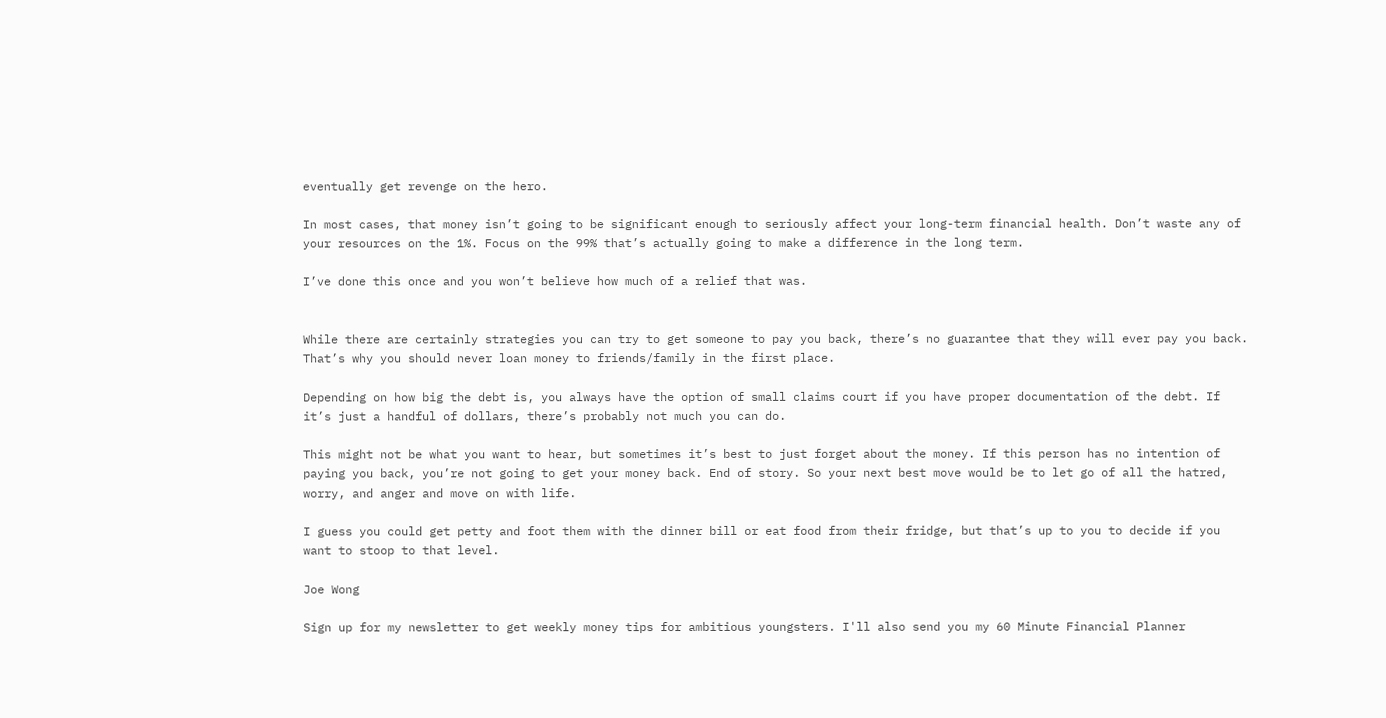eventually get revenge on the hero.

In most cases, that money isn’t going to be significant enough to seriously affect your long-term financial health. Don’t waste any of your resources on the 1%. Focus on the 99% that’s actually going to make a difference in the long term.

I’ve done this once and you won’t believe how much of a relief that was.


While there are certainly strategies you can try to get someone to pay you back, there’s no guarantee that they will ever pay you back. That’s why you should never loan money to friends/family in the first place.

Depending on how big the debt is, you always have the option of small claims court if you have proper documentation of the debt. If it’s just a handful of dollars, there’s probably not much you can do.

This might not be what you want to hear, but sometimes it’s best to just forget about the money. If this person has no intention of paying you back, you’re not going to get your money back. End of story. So your next best move would be to let go of all the hatred, worry, and anger and move on with life.

I guess you could get petty and foot them with the dinner bill or eat food from their fridge, but that’s up to you to decide if you want to stoop to that level.

Joe Wong

Sign up for my newsletter to get weekly money tips for ambitious youngsters. I'll also send you my 60 Minute Financial Planner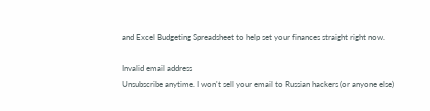and Excel Budgeting Spreadsheet to help set your finances straight right now.

Invalid email address
Unsubscribe anytime. I won't sell your email to Russian hackers (or anyone else)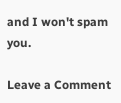and I won't spam you.

Leave a Comment